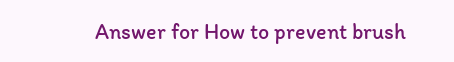Answer for How to prevent brush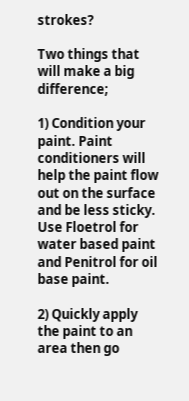strokes?

Two things that will make a big difference;

1) Condition your paint. Paint conditioners will help the paint flow out on the surface and be less sticky. Use Floetrol for water based paint and Penitrol for oil base paint.

2) Quickly apply the paint to an area then go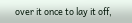over it once to lay it off,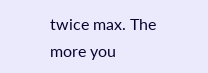twice max. The more you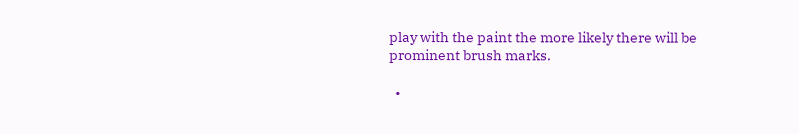play with the paint the more likely there will be prominent brush marks.

  •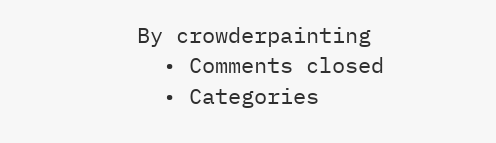By crowderpainting
  • Comments closed
  • Categories